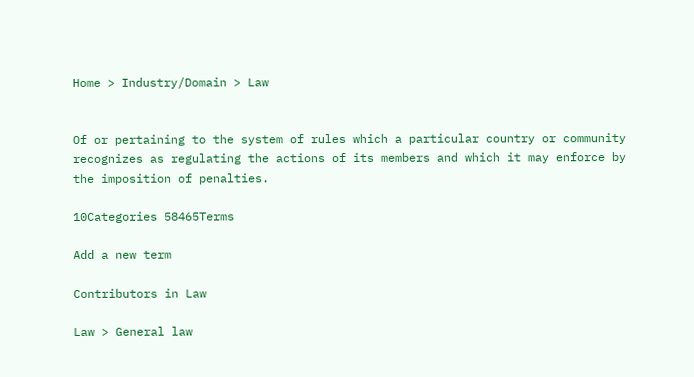Home > Industry/Domain > Law


Of or pertaining to the system of rules which a particular country or community recognizes as regulating the actions of its members and which it may enforce by the imposition of penalties.

10Categories 58465Terms

Add a new term

Contributors in Law

Law > General law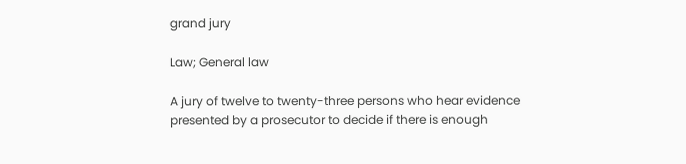grand jury

Law; General law

A jury of twelve to twenty-three persons who hear evidence presented by a prosecutor to decide if there is enough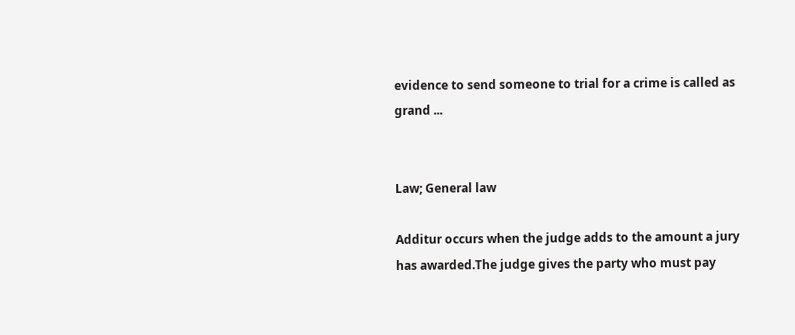evidence to send someone to trial for a crime is called as grand ...


Law; General law

Additur occurs when the judge adds to the amount a jury has awarded.The judge gives the party who must pay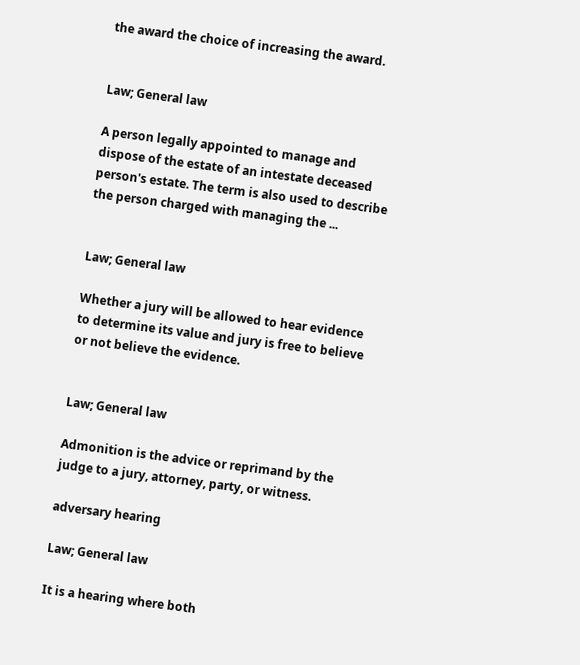the award the choice of increasing the award.


Law; General law

A person legally appointed to manage and dispose of the estate of an intestate deceased person's estate. The term is also used to describe the person charged with managing the ...


Law; General law

Whether a jury will be allowed to hear evidence to determine its value and jury is free to believe or not believe the evidence.


Law; General law

Admonition is the advice or reprimand by the judge to a jury, attorney, party, or witness.

adversary hearing

Law; General law

It is a hearing where both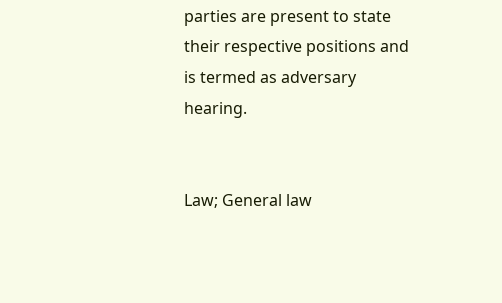parties are present to state their respective positions and is termed as adversary hearing.


Law; General law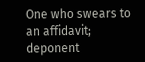One who swears to an affidavit; deponent